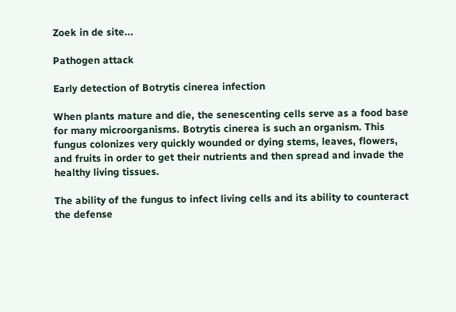Zoek in de site...

Pathogen attack

Early detection of Botrytis cinerea infection

When plants mature and die, the senescenting cells serve as a food base for many microorganisms. Botrytis cinerea is such an organism. This fungus colonizes very quickly wounded or dying stems, leaves, flowers, and fruits in order to get their nutrients and then spread and invade the healthy living tissues.

The ability of the fungus to infect living cells and its ability to counteract the defense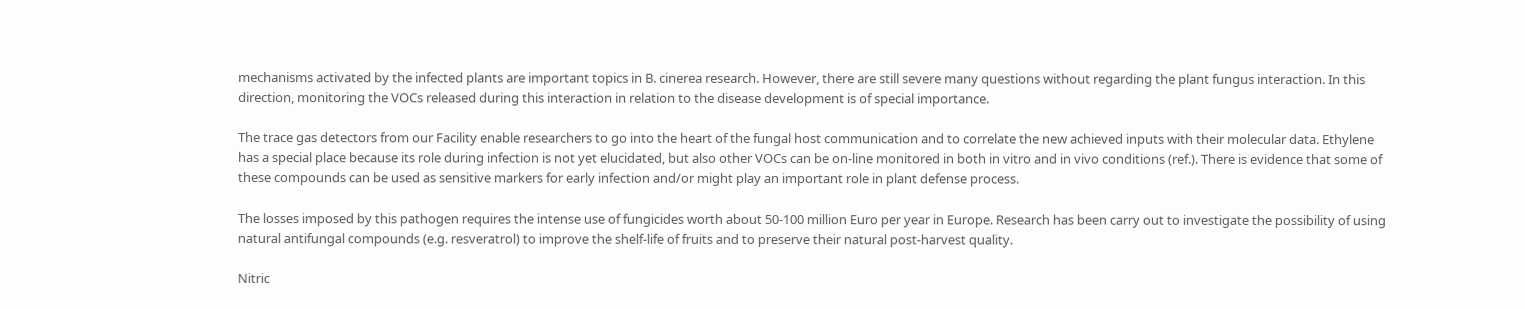mechanisms activated by the infected plants are important topics in B. cinerea research. However, there are still severe many questions without regarding the plant fungus interaction. In this direction, monitoring the VOCs released during this interaction in relation to the disease development is of special importance.

The trace gas detectors from our Facility enable researchers to go into the heart of the fungal host communication and to correlate the new achieved inputs with their molecular data. Ethylene has a special place because its role during infection is not yet elucidated, but also other VOCs can be on-line monitored in both in vitro and in vivo conditions (ref.). There is evidence that some of these compounds can be used as sensitive markers for early infection and/or might play an important role in plant defense process.

The losses imposed by this pathogen requires the intense use of fungicides worth about 50-100 million Euro per year in Europe. Research has been carry out to investigate the possibility of using natural antifungal compounds (e.g. resveratrol) to improve the shelf-life of fruits and to preserve their natural post-harvest quality.

Nitric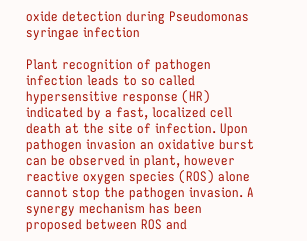oxide detection during Pseudomonas syringae infection

Plant recognition of pathogen infection leads to so called hypersensitive response (HR) indicated by a fast, localized cell death at the site of infection. Upon pathogen invasion an oxidative burst can be observed in plant, however reactive oxygen species (ROS) alone cannot stop the pathogen invasion. A synergy mechanism has been proposed between ROS and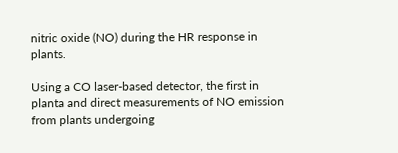nitric oxide (NO) during the HR response in plants.

Using a CO laser-based detector, the first in planta and direct measurements of NO emission from plants undergoing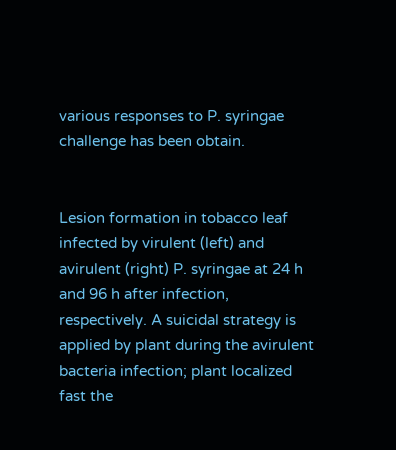various responses to P. syringae challenge has been obtain.


Lesion formation in tobacco leaf infected by virulent (left) and avirulent (right) P. syringae at 24 h and 96 h after infection, respectively. A suicidal strategy is applied by plant during the avirulent bacteria infection; plant localized fast the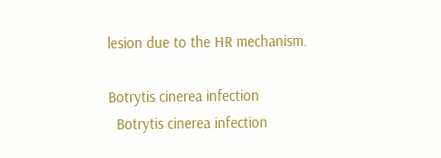lesion due to the HR mechanism.

Botrytis cinerea infection
  Botrytis cinerea infection